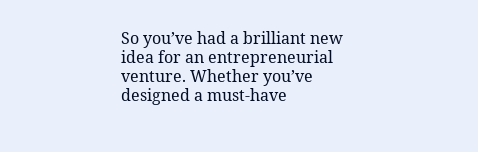So you’ve had a brilliant new idea for an entrepreneurial venture. Whether you’ve designed a must-have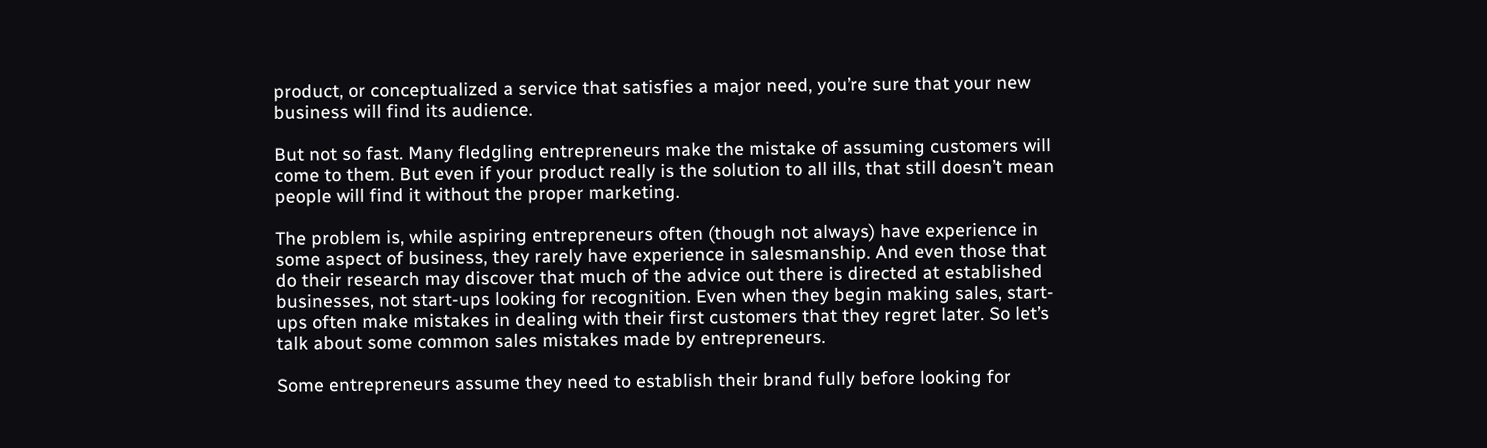product, or conceptualized a service that satisfies a major need, you’re sure that your new business will find its audience.

But not so fast. Many fledgling entrepreneurs make the mistake of assuming customers will come to them. But even if your product really is the solution to all ills, that still doesn’t mean people will find it without the proper marketing.

The problem is, while aspiring entrepreneurs often (though not always) have experience in some aspect of business, they rarely have experience in salesmanship. And even those that do their research may discover that much of the advice out there is directed at established businesses, not start-ups looking for recognition. Even when they begin making sales, start-ups often make mistakes in dealing with their first customers that they regret later. So let’s talk about some common sales mistakes made by entrepreneurs.

Some entrepreneurs assume they need to establish their brand fully before looking for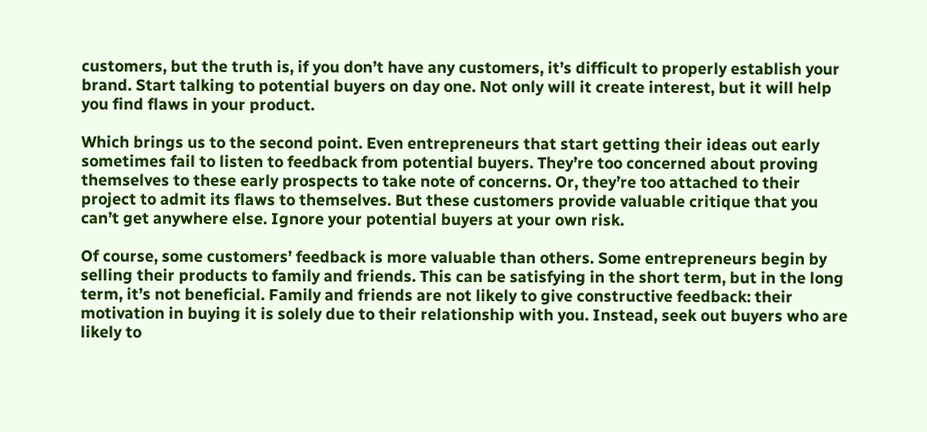customers, but the truth is, if you don’t have any customers, it’s difficult to properly establish your brand. Start talking to potential buyers on day one. Not only will it create interest, but it will help you find flaws in your product.

Which brings us to the second point. Even entrepreneurs that start getting their ideas out early sometimes fail to listen to feedback from potential buyers. They’re too concerned about proving themselves to these early prospects to take note of concerns. Or, they’re too attached to their project to admit its flaws to themselves. But these customers provide valuable critique that you can’t get anywhere else. Ignore your potential buyers at your own risk.

Of course, some customers’ feedback is more valuable than others. Some entrepreneurs begin by selling their products to family and friends. This can be satisfying in the short term, but in the long term, it’s not beneficial. Family and friends are not likely to give constructive feedback: their motivation in buying it is solely due to their relationship with you. Instead, seek out buyers who are likely to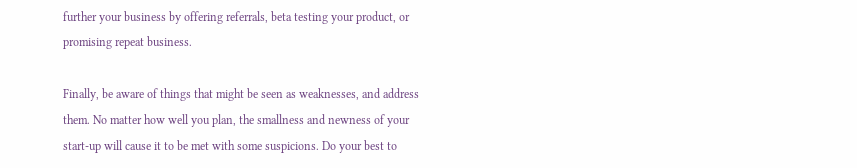further your business by offering referrals, beta testing your product, or promising repeat business.

Finally, be aware of things that might be seen as weaknesses, and address them. No matter how well you plan, the smallness and newness of your start-up will cause it to be met with some suspicions. Do your best to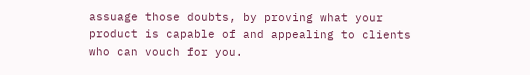assuage those doubts, by proving what your product is capable of and appealing to clients who can vouch for you.